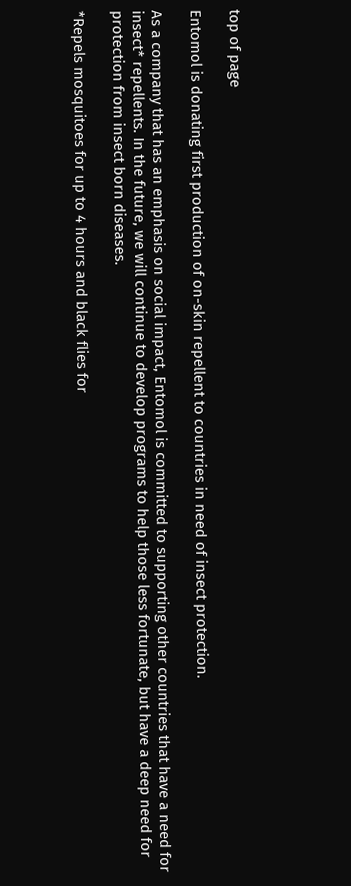top of page

Entomol is donating first production of on-skin repellent to countries in need of insect protection.

As a company that has an emphasis on social impact, Entomol is committed to supporting other countries that have a need for insect* repellents. In the future, we will continue to develop programs to help those less fortunate, but have a deep need for protection from insect born diseases.

*Repels mosquitoes for up to 4 hours and black flies for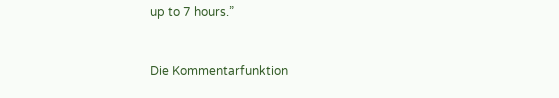up to 7 hours.”


Die Kommentarfunktion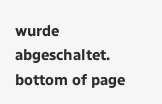wurde abgeschaltet.
bottom of page